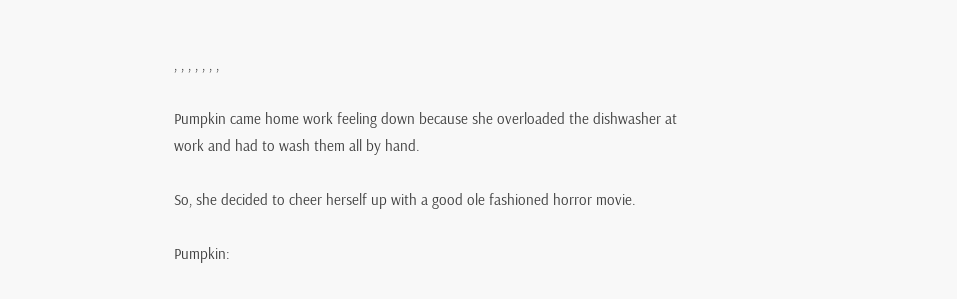, , , , , , ,

Pumpkin came home work feeling down because she overloaded the dishwasher at work and had to wash them all by hand.

So, she decided to cheer herself up with a good ole fashioned horror movie.

Pumpkin: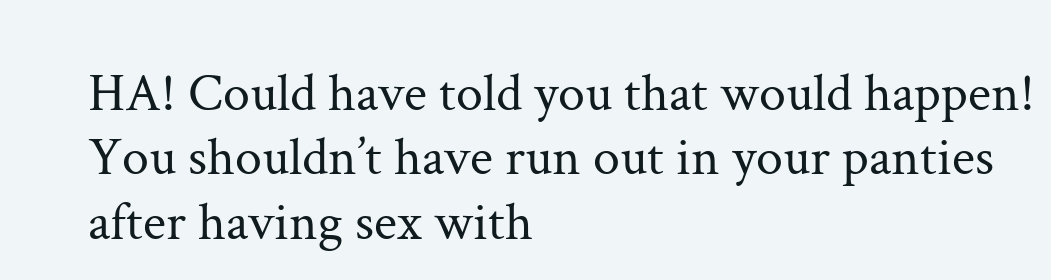HA! Could have told you that would happen! You shouldn’t have run out in your panties after having sex with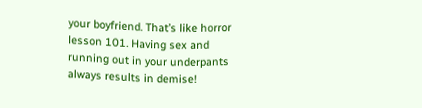your boyfriend. That’s like horror lesson 101. Having sex and running out in your underpants always results in demise!